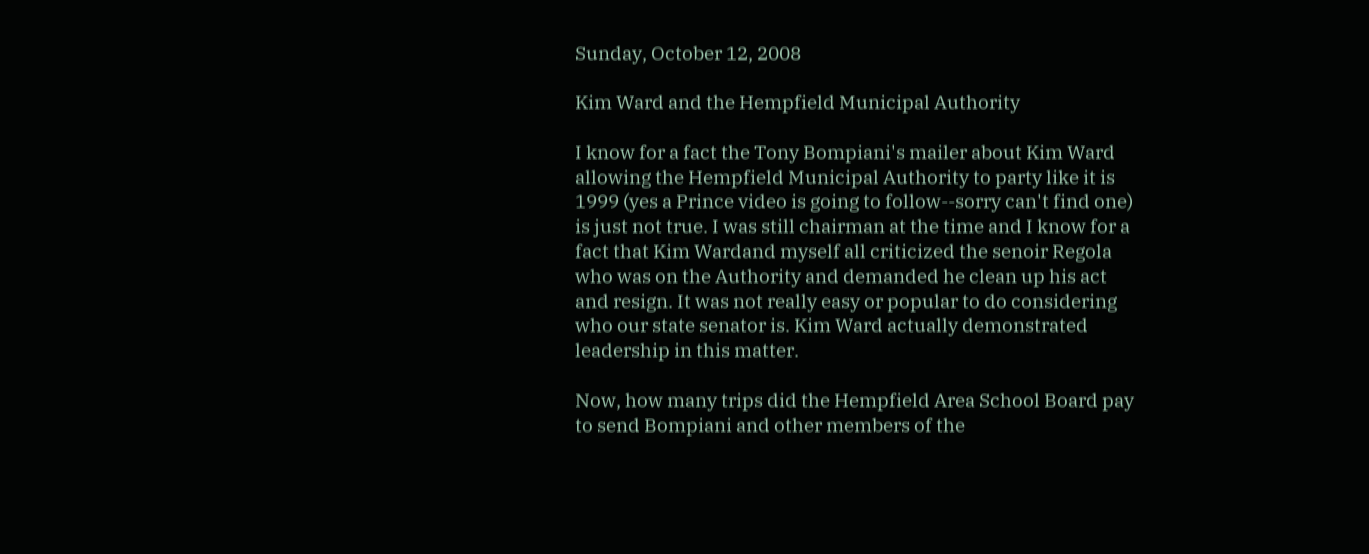Sunday, October 12, 2008

Kim Ward and the Hempfield Municipal Authority

I know for a fact the Tony Bompiani's mailer about Kim Ward allowing the Hempfield Municipal Authority to party like it is 1999 (yes a Prince video is going to follow--sorry can't find one) is just not true. I was still chairman at the time and I know for a fact that Kim Wardand myself all criticized the senoir Regola who was on the Authority and demanded he clean up his act and resign. It was not really easy or popular to do considering who our state senator is. Kim Ward actually demonstrated leadership in this matter.

Now, how many trips did the Hempfield Area School Board pay to send Bompiani and other members of the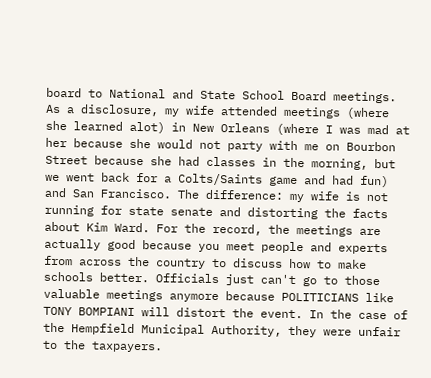board to National and State School Board meetings. As a disclosure, my wife attended meetings (where she learned alot) in New Orleans (where I was mad at her because she would not party with me on Bourbon Street because she had classes in the morning, but we went back for a Colts/Saints game and had fun) and San Francisco. The difference: my wife is not running for state senate and distorting the facts about Kim Ward. For the record, the meetings are actually good because you meet people and experts from across the country to discuss how to make schools better. Officials just can't go to those valuable meetings anymore because POLITICIANS like TONY BOMPIANI will distort the event. In the case of the Hempfield Municipal Authority, they were unfair to the taxpayers.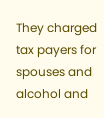They charged tax payers for spouses and alcohol and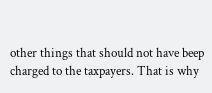other things that should not have beep charged to the taxpayers. That is why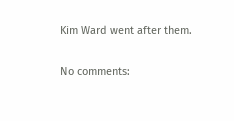Kim Ward went after them.

No comments: